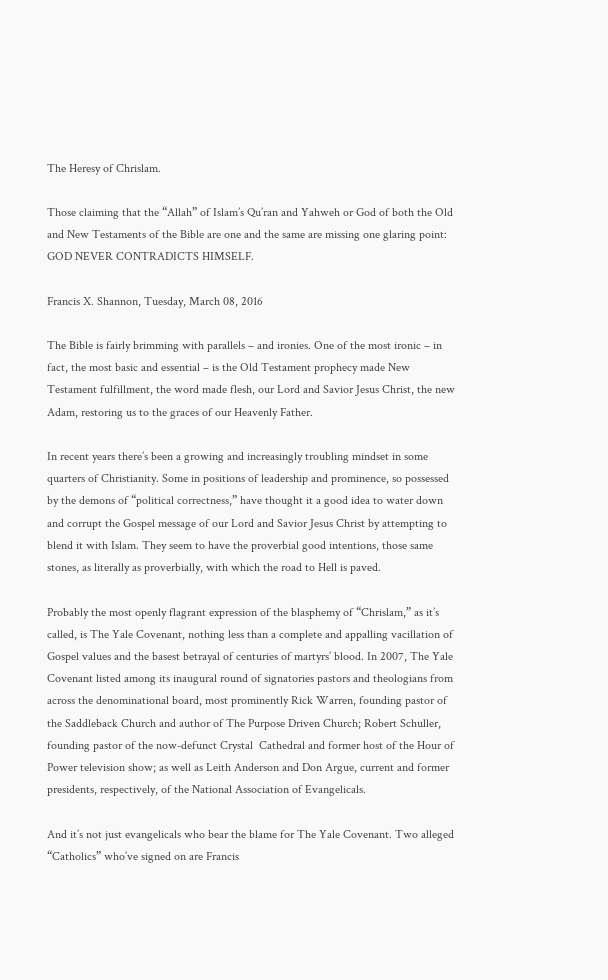The Heresy of Chrislam.

Those claiming that the “Allah” of Islam’s Qu’ran and Yahweh or God of both the Old and New Testaments of the Bible are one and the same are missing one glaring point: GOD NEVER CONTRADICTS HIMSELF.

Francis X. Shannon, Tuesday, March 08, 2016

The Bible is fairly brimming with parallels – and ironies. One of the most ironic – in fact, the most basic and essential – is the Old Testament prophecy made New Testament fulfillment, the word made flesh, our Lord and Savior Jesus Christ, the new Adam, restoring us to the graces of our Heavenly Father.

In recent years there’s been a growing and increasingly troubling mindset in some quarters of Christianity. Some in positions of leadership and prominence, so possessed by the demons of “political correctness,” have thought it a good idea to water down and corrupt the Gospel message of our Lord and Savior Jesus Christ by attempting to blend it with Islam. They seem to have the proverbial good intentions, those same stones, as literally as proverbially, with which the road to Hell is paved.

Probably the most openly flagrant expression of the blasphemy of “Chrislam,” as it’s called, is The Yale Covenant, nothing less than a complete and appalling vacillation of Gospel values and the basest betrayal of centuries of martyrs’ blood. In 2007, The Yale Covenant listed among its inaugural round of signatories pastors and theologians from across the denominational board, most prominently Rick Warren, founding pastor of the Saddleback Church and author of The Purpose Driven Church; Robert Schuller, founding pastor of the now-defunct Crystal  Cathedral and former host of the Hour of Power television show; as well as Leith Anderson and Don Argue, current and former presidents, respectively, of the National Association of Evangelicals.

And it’s not just evangelicals who bear the blame for The Yale Covenant. Two alleged “Catholics” who’ve signed on are Francis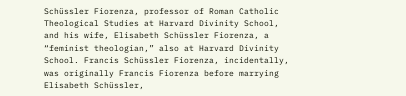Schüssler Fiorenza, professor of Roman Catholic Theological Studies at Harvard Divinity School, and his wife, Elisabeth Schüssler Fiorenza, a “feminist theologian,” also at Harvard Divinity School. Francis Schüssler Fiorenza, incidentally, was originally Francis Fiorenza before marrying Elisabeth Schüssler,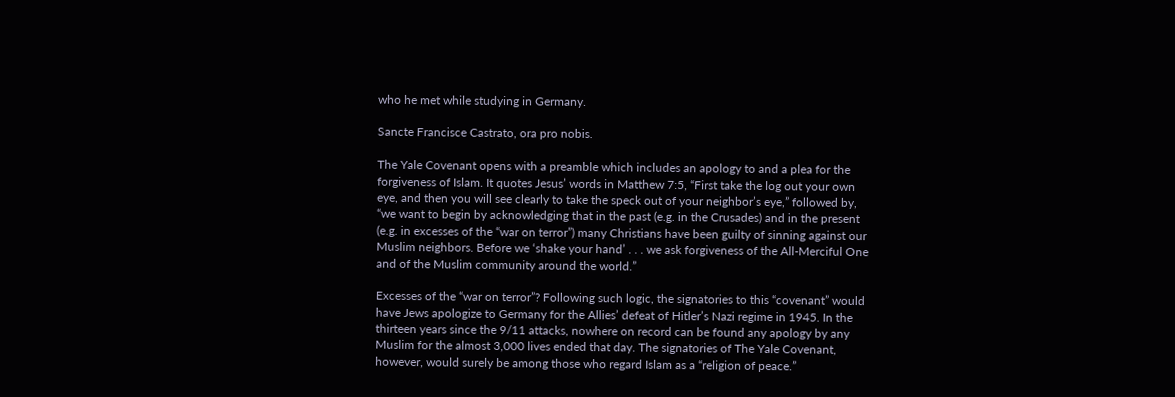who he met while studying in Germany.

Sancte Francisce Castrato, ora pro nobis.

The Yale Covenant opens with a preamble which includes an apology to and a plea for the forgiveness of Islam. It quotes Jesus’ words in Matthew 7:5, “First take the log out your own eye, and then you will see clearly to take the speck out of your neighbor’s eye,” followed by, “we want to begin by acknowledging that in the past (e.g. in the Crusades) and in the present (e.g. in excesses of the “war on terror”) many Christians have been guilty of sinning against our Muslim neighbors. Before we ‘shake your hand’ . . . we ask forgiveness of the All-Merciful One and of the Muslim community around the world.”

Excesses of the “war on terror”? Following such logic, the signatories to this “covenant” would have Jews apologize to Germany for the Allies’ defeat of Hitler’s Nazi regime in 1945. In the thirteen years since the 9/11 attacks, nowhere on record can be found any apology by any Muslim for the almost 3,000 lives ended that day. The signatories of The Yale Covenant, however, would surely be among those who regard Islam as a “religion of peace.”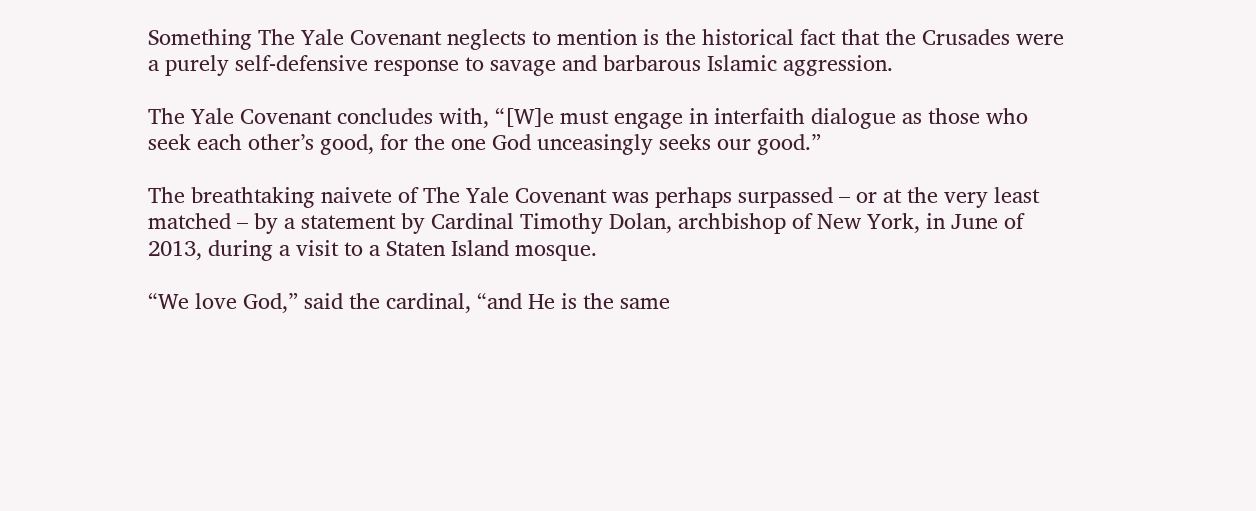Something The Yale Covenant neglects to mention is the historical fact that the Crusades were a purely self-defensive response to savage and barbarous Islamic aggression.

The Yale Covenant concludes with, “[W]e must engage in interfaith dialogue as those who seek each other’s good, for the one God unceasingly seeks our good.”

The breathtaking naivete of The Yale Covenant was perhaps surpassed – or at the very least matched – by a statement by Cardinal Timothy Dolan, archbishop of New York, in June of 2013, during a visit to a Staten Island mosque.

“We love God,” said the cardinal, “and He is the same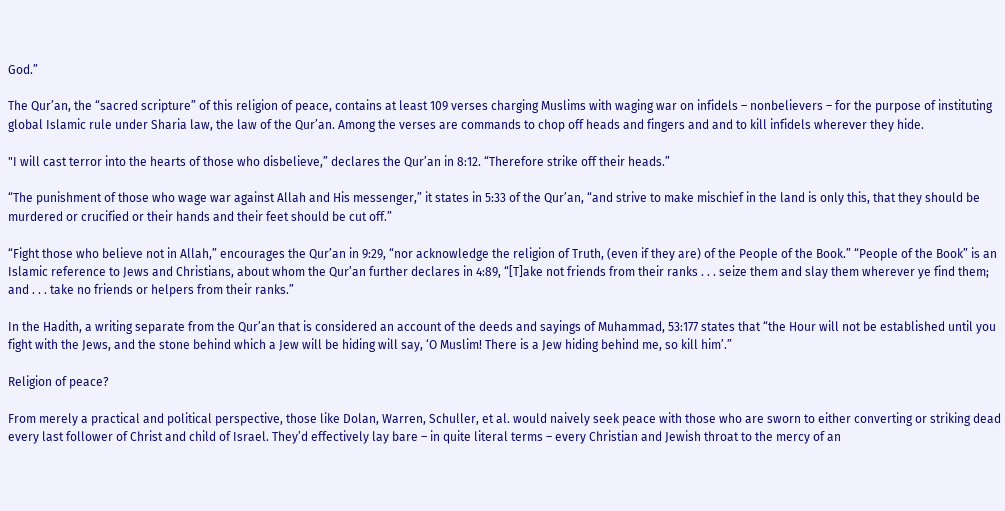God.”

The Qur’an, the “sacred scripture” of this religion of peace, contains at least 109 verses charging Muslims with waging war on infidels – nonbelievers – for the purpose of instituting global Islamic rule under Sharia law, the law of the Qur’an. Among the verses are commands to chop off heads and fingers and and to kill infidels wherever they hide.

"I will cast terror into the hearts of those who disbelieve,” declares the Qur’an in 8:12. “Therefore strike off their heads.”

“The punishment of those who wage war against Allah and His messenger,” it states in 5:33 of the Qur’an, “and strive to make mischief in the land is only this, that they should be murdered or crucified or their hands and their feet should be cut off.”

“Fight those who believe not in Allah,” encourages the Qur’an in 9:29, “nor acknowledge the religion of Truth, (even if they are) of the People of the Book.” “People of the Book” is an Islamic reference to Jews and Christians, about whom the Qur’an further declares in 4:89, “[T]ake not friends from their ranks . . . seize them and slay them wherever ye find them; and . . . take no friends or helpers from their ranks.”

In the Hadith, a writing separate from the Qur’an that is considered an account of the deeds and sayings of Muhammad, 53:177 states that “the Hour will not be established until you fight with the Jews, and the stone behind which a Jew will be hiding will say, ‘O Muslim! There is a Jew hiding behind me, so kill him’.”

Religion of peace?

From merely a practical and political perspective, those like Dolan, Warren, Schuller, et al. would naively seek peace with those who are sworn to either converting or striking dead every last follower of Christ and child of Israel. They’d effectively lay bare – in quite literal terms – every Christian and Jewish throat to the mercy of an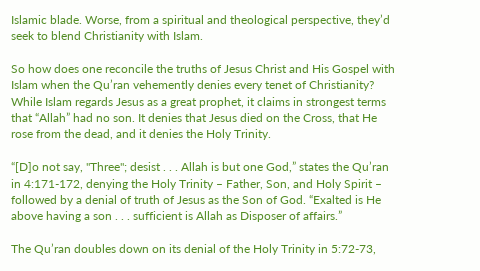Islamic blade. Worse, from a spiritual and theological perspective, they’d seek to blend Christianity with Islam.

So how does one reconcile the truths of Jesus Christ and His Gospel with Islam when the Qu’ran vehemently denies every tenet of Christianity? While Islam regards Jesus as a great prophet, it claims in strongest terms that “Allah” had no son. It denies that Jesus died on the Cross, that He rose from the dead, and it denies the Holy Trinity.

“[D]o not say, "Three"; desist . . . Allah is but one God,” states the Qu’ran in 4:171-172, denying the Holy Trinity – Father, Son, and Holy Spirit – followed by a denial of truth of Jesus as the Son of God. “Exalted is He above having a son . . . sufficient is Allah as Disposer of affairs.”

The Qu’ran doubles down on its denial of the Holy Trinity in 5:72-73,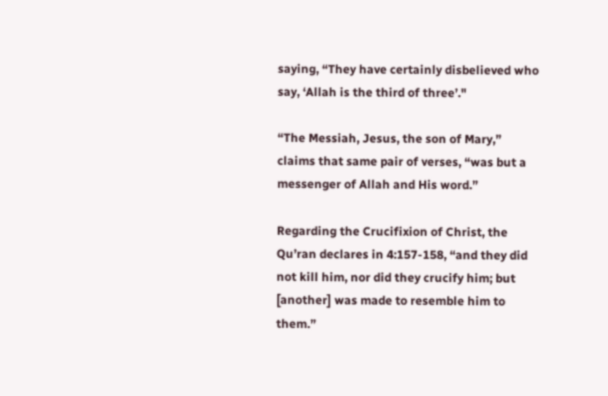saying, “They have certainly disbelieved who say, ‘Allah is the third of three’."

“The Messiah, Jesus, the son of Mary,” claims that same pair of verses, “was but a messenger of Allah and His word.”

Regarding the Crucifixion of Christ, the Qu’ran declares in 4:157-158, “and they did not kill him, nor did they crucify him; but [another] was made to resemble him to them.”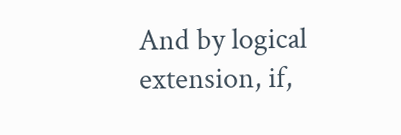And by logical extension, if,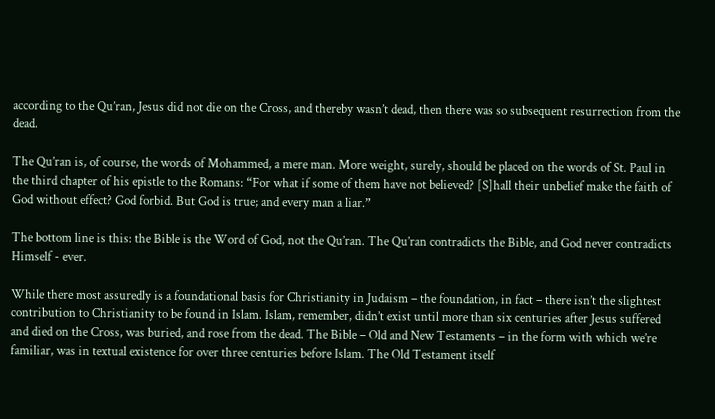according to the Qu’ran, Jesus did not die on the Cross, and thereby wasn’t dead, then there was so subsequent resurrection from the dead.

The Qu’ran is, of course, the words of Mohammed, a mere man. More weight, surely, should be placed on the words of St. Paul in the third chapter of his epistle to the Romans: “For what if some of them have not believed? [S]hall their unbelief make the faith of God without effect? God forbid. But God is true; and every man a liar.”

The bottom line is this: the Bible is the Word of God, not the Qu’ran. The Qu’ran contradicts the Bible, and God never contradicts Himself - ever.

While there most assuredly is a foundational basis for Christianity in Judaism – the foundation, in fact – there isn’t the slightest contribution to Christianity to be found in Islam. Islam, remember, didn’t exist until more than six centuries after Jesus suffered and died on the Cross, was buried, and rose from the dead. The Bible – Old and New Testaments – in the form with which we’re familiar, was in textual existence for over three centuries before Islam. The Old Testament itself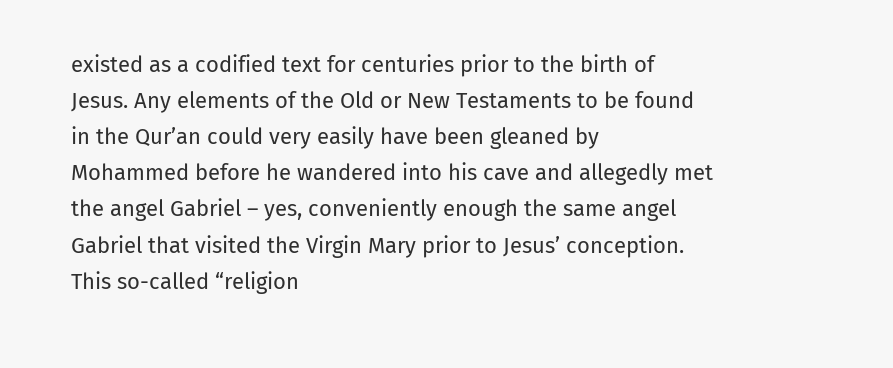existed as a codified text for centuries prior to the birth of Jesus. Any elements of the Old or New Testaments to be found in the Qur’an could very easily have been gleaned by Mohammed before he wandered into his cave and allegedly met the angel Gabriel – yes, conveniently enough the same angel Gabriel that visited the Virgin Mary prior to Jesus’ conception. This so-called “religion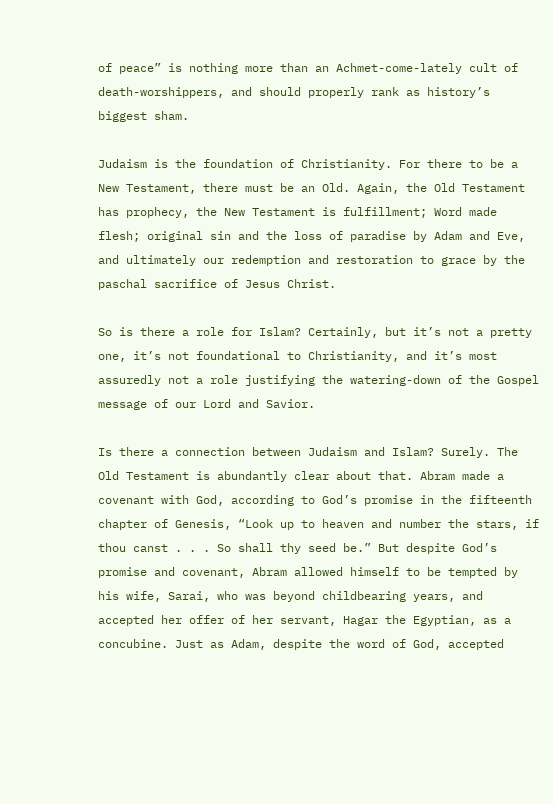of peace” is nothing more than an Achmet-come-lately cult of death-worshippers, and should properly rank as history’s biggest sham.

Judaism is the foundation of Christianity. For there to be a New Testament, there must be an Old. Again, the Old Testament has prophecy, the New Testament is fulfillment; Word made flesh; original sin and the loss of paradise by Adam and Eve, and ultimately our redemption and restoration to grace by the paschal sacrifice of Jesus Christ.

So is there a role for Islam? Certainly, but it’s not a pretty one, it’s not foundational to Christianity, and it’s most assuredly not a role justifying the watering-down of the Gospel message of our Lord and Savior.

Is there a connection between Judaism and Islam? Surely. The Old Testament is abundantly clear about that. Abram made a covenant with God, according to God’s promise in the fifteenth chapter of Genesis, “Look up to heaven and number the stars, if thou canst . . . So shall thy seed be.” But despite God’s promise and covenant, Abram allowed himself to be tempted by his wife, Sarai, who was beyond childbearing years, and accepted her offer of her servant, Hagar the Egyptian, as a concubine. Just as Adam, despite the word of God, accepted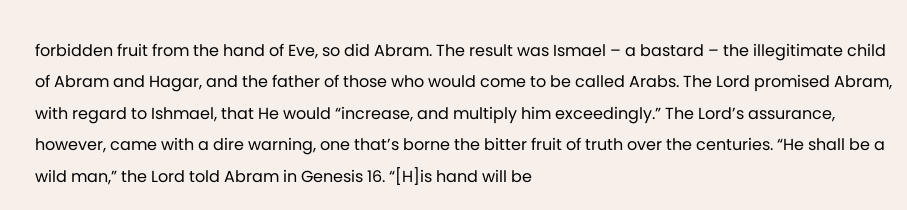forbidden fruit from the hand of Eve, so did Abram. The result was Ismael – a bastard – the illegitimate child of Abram and Hagar, and the father of those who would come to be called Arabs. The Lord promised Abram, with regard to Ishmael, that He would “increase, and multiply him exceedingly.” The Lord’s assurance, however, came with a dire warning, one that’s borne the bitter fruit of truth over the centuries. “He shall be a wild man,” the Lord told Abram in Genesis 16. “[H]is hand will be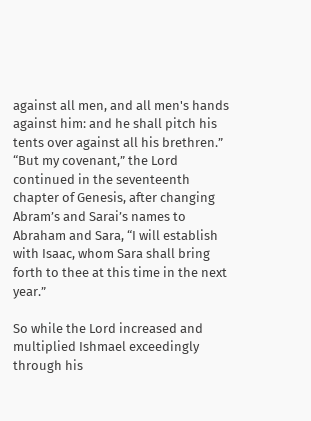against all men, and all men's hands against him: and he shall pitch his tents over against all his brethren.” “But my covenant,” the Lord continued in the seventeenth chapter of Genesis, after changing Abram’s and Sarai’s names to Abraham and Sara, “I will establish with Isaac, whom Sara shall bring forth to thee at this time in the next year.”

So while the Lord increased and multiplied Ishmael exceedingly through his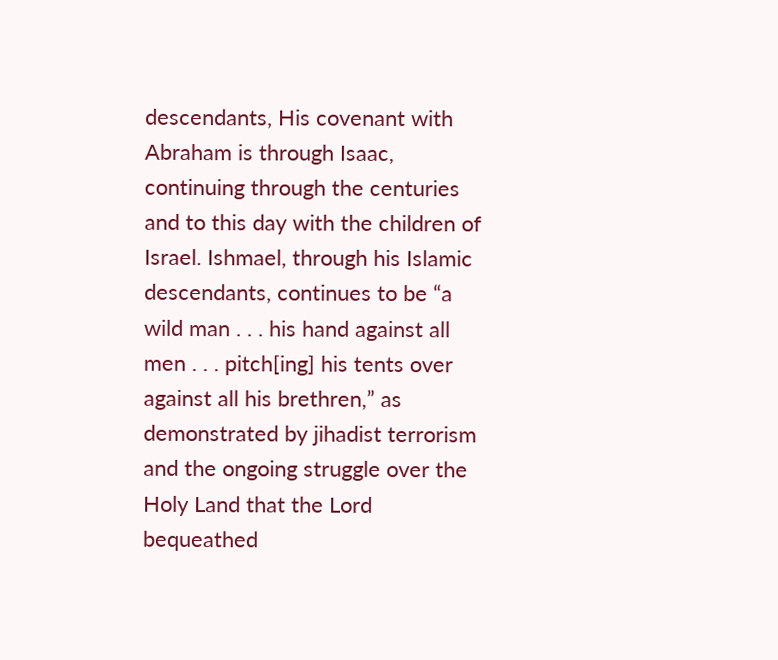descendants, His covenant with Abraham is through Isaac, continuing through the centuries and to this day with the children of Israel. Ishmael, through his Islamic descendants, continues to be “a wild man . . . his hand against all men . . . pitch[ing] his tents over against all his brethren,” as demonstrated by jihadist terrorism and the ongoing struggle over the Holy Land that the Lord bequeathed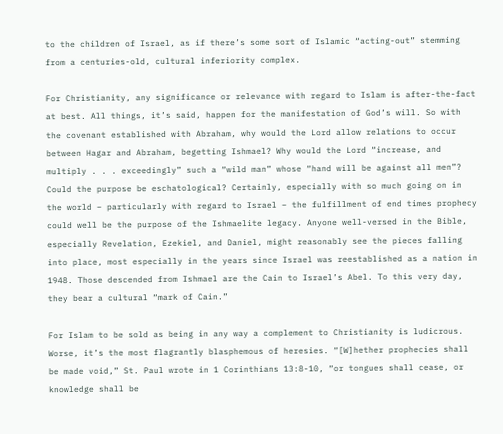to the children of Israel, as if there’s some sort of Islamic “acting-out” stemming from a centuries-old, cultural inferiority complex.

For Christianity, any significance or relevance with regard to Islam is after-the-fact at best. All things, it’s said, happen for the manifestation of God’s will. So with the covenant established with Abraham, why would the Lord allow relations to occur between Hagar and Abraham, begetting Ishmael? Why would the Lord “increase, and multiply . . . exceedingly” such a “wild man” whose “hand will be against all men”? Could the purpose be eschatological? Certainly, especially with so much going on in the world – particularly with regard to Israel – the fulfillment of end times prophecy could well be the purpose of the Ishmaelite legacy. Anyone well-versed in the Bible, especially Revelation, Ezekiel, and Daniel, might reasonably see the pieces falling into place, most especially in the years since Israel was reestablished as a nation in 1948. Those descended from Ishmael are the Cain to Israel’s Abel. To this very day, they bear a cultural “mark of Cain.”

For Islam to be sold as being in any way a complement to Christianity is ludicrous. Worse, it’s the most flagrantly blasphemous of heresies. “[W]hether prophecies shall be made void,” St. Paul wrote in 1 Corinthians 13:8-10, “or tongues shall cease, or knowledge shall be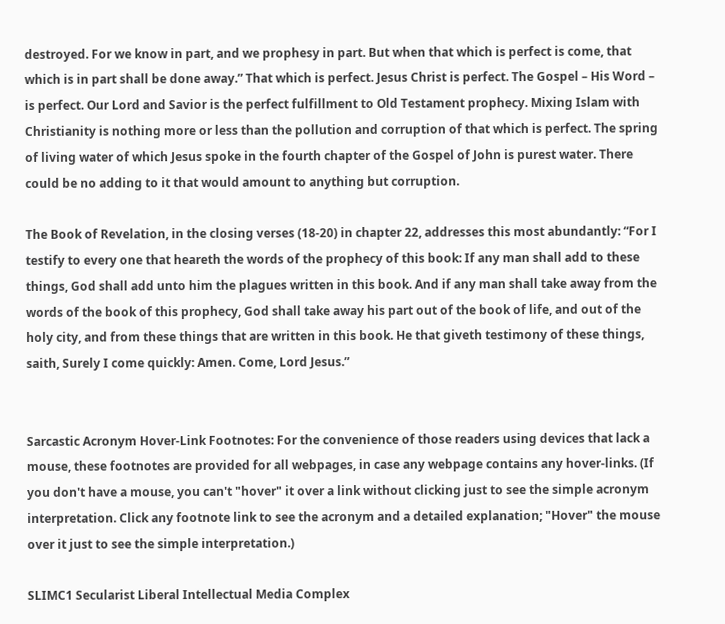destroyed. For we know in part, and we prophesy in part. But when that which is perfect is come, that which is in part shall be done away.” That which is perfect. Jesus Christ is perfect. The Gospel – His Word – is perfect. Our Lord and Savior is the perfect fulfillment to Old Testament prophecy. Mixing Islam with Christianity is nothing more or less than the pollution and corruption of that which is perfect. The spring of living water of which Jesus spoke in the fourth chapter of the Gospel of John is purest water. There could be no adding to it that would amount to anything but corruption.

The Book of Revelation, in the closing verses (18-20) in chapter 22, addresses this most abundantly: “For I testify to every one that heareth the words of the prophecy of this book: If any man shall add to these things, God shall add unto him the plagues written in this book. And if any man shall take away from the words of the book of this prophecy, God shall take away his part out of the book of life, and out of the holy city, and from these things that are written in this book. He that giveth testimony of these things, saith, Surely I come quickly: Amen. Come, Lord Jesus.”


Sarcastic Acronym Hover-Link Footnotes: For the convenience of those readers using devices that lack a mouse, these footnotes are provided for all webpages, in case any webpage contains any hover-links. (If you don't have a mouse, you can't "hover" it over a link without clicking just to see the simple acronym interpretation. Click any footnote link to see the acronym and a detailed explanation; "Hover" the mouse over it just to see the simple interpretation.)

SLIMC1 Secularist Liberal Intellectual Media Complex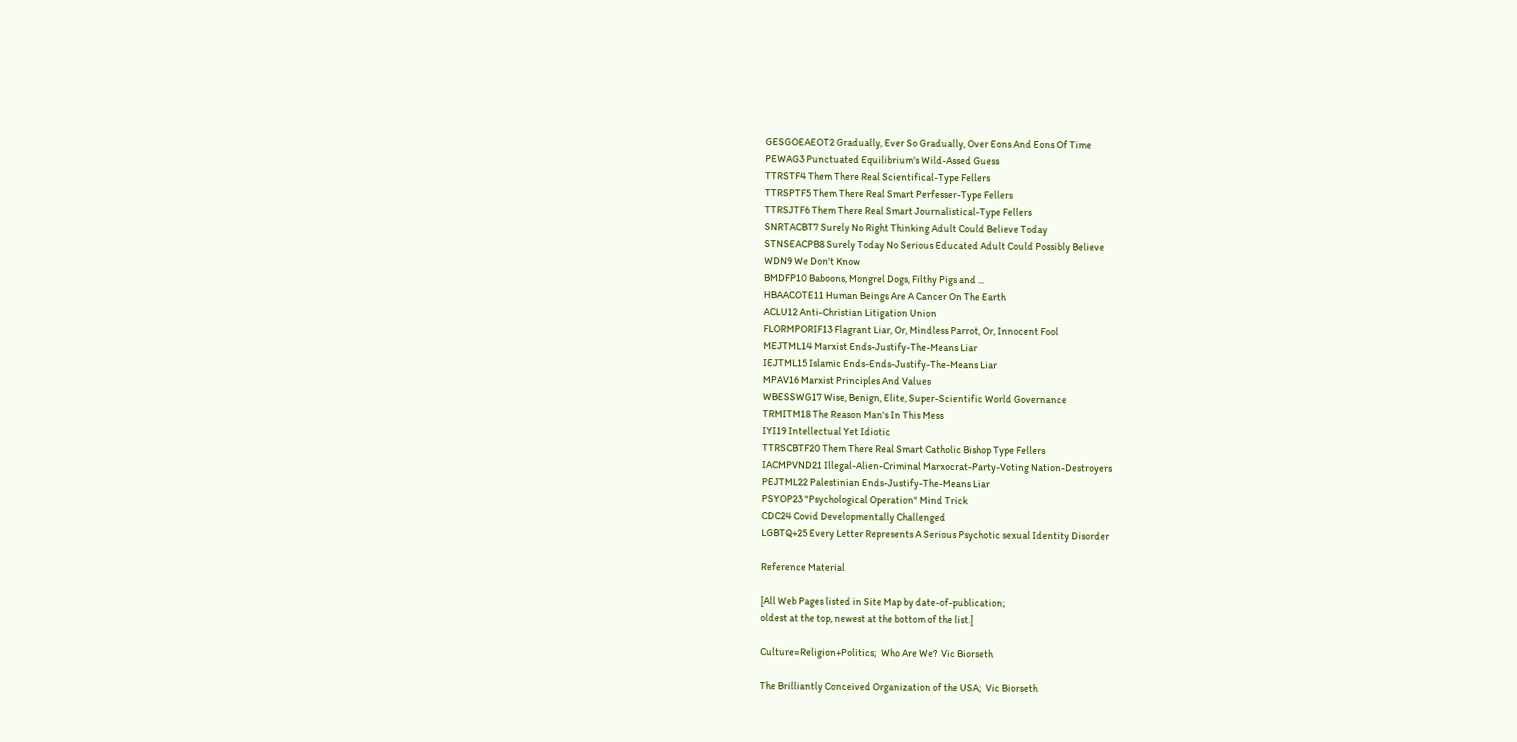GESGOEAEOT2 Gradually, Ever So Gradually, Over Eons And Eons Of Time
PEWAG3 Punctuated Equilibrium's Wild-Assed Guess
TTRSTF4 Them There Real Scientifical-Type Fellers
TTRSPTF5 Them There Real Smart Perfesser-Type Fellers
TTRSJTF6 Them There Real Smart Journalistical-Type Fellers
SNRTACBT7 Surely No Right Thinking Adult Could Believe Today
STNSEACPB8 Surely Today No Serious Educated Adult Could Possibly Believe
WDN9 We Don't Know
BMDFP10 Baboons, Mongrel Dogs, Filthy Pigs and ...
HBAACOTE11 Human Beings Are A Cancer On The Earth
ACLU12 Anti-Christian Litigation Union
FLORMPORIF13 Flagrant Liar, Or, Mindless Parrot, Or, Innocent Fool
MEJTML14 Marxist Ends-Justify-The-Means Liar
IEJTML15 Islamic Ends-Ends-Justify-The-Means Liar
MPAV16 Marxist Principles And Values
WBESSWG17 Wise, Benign, Elite, Super-Scientific World Governance
TRMITM18 The Reason Man's In This Mess
IYI19 Intellectual Yet Idiotic
TTRSCBTF20 Them There Real Smart Catholic Bishop Type Fellers
IACMPVND21 Illegal-Alien-Criminal Marxocrat-Party-Voting Nation-Destroyers
PEJTML22 Palestinian Ends-Justify-The-Means Liar
PSYOP23 "Psychological Operation" Mind Trick
CDC24 Covid Developmentally Challenged
LGBTQ+25 Every Letter Represents A Serious Psychotic sexual Identity Disorder

Reference Material

[All Web Pages listed in Site Map by date-of-publication;
oldest at the top, newest at the bottom of the list.]

Culture=Religion+Politics;  Who Are We?  Vic Biorseth

The Brilliantly Conceived Organization of the USA;  Vic Biorseth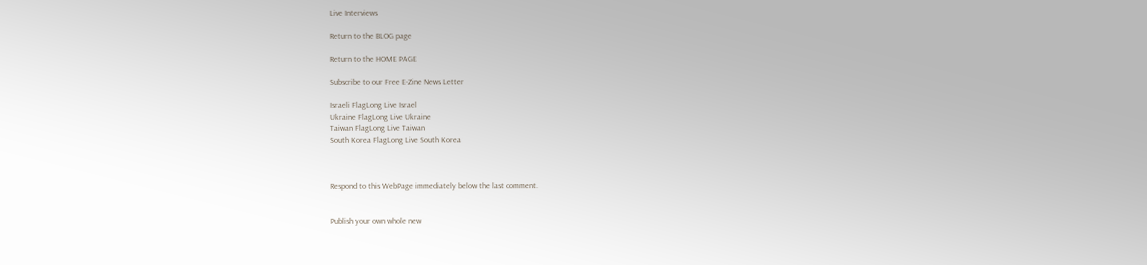Live Interviews

Return to the BLOG page

Return to the HOME PAGE

Subscribe to our Free E-Zine News Letter

Israeli FlagLong Live Israel
Ukraine FlagLong Live Ukraine
Taiwan FlagLong Live Taiwan
South Korea FlagLong Live South Korea



Respond to this WebPage immediately below the last comment.


Publish your own whole new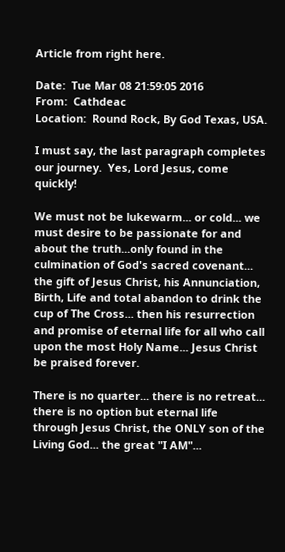Article from right here.

Date:  Tue Mar 08 21:59:05 2016
From:  Cathdeac
Location:  Round Rock, By God Texas, USA.

I must say, the last paragraph completes our journey.  Yes, Lord Jesus, come quickly!

We must not be lukewarm... or cold... we must desire to be passionate for and about the truth...only found in the culmination of God's sacred covenant... the gift of Jesus Christ, his Annunciation, Birth, Life and total abandon to drink the cup of The Cross... then his resurrection and promise of eternal life for all who call upon the most Holy Name... Jesus Christ be praised forever.

There is no quarter... there is no retreat... there is no option but eternal life through Jesus Christ, the ONLY son of the Living God... the great "I AM"...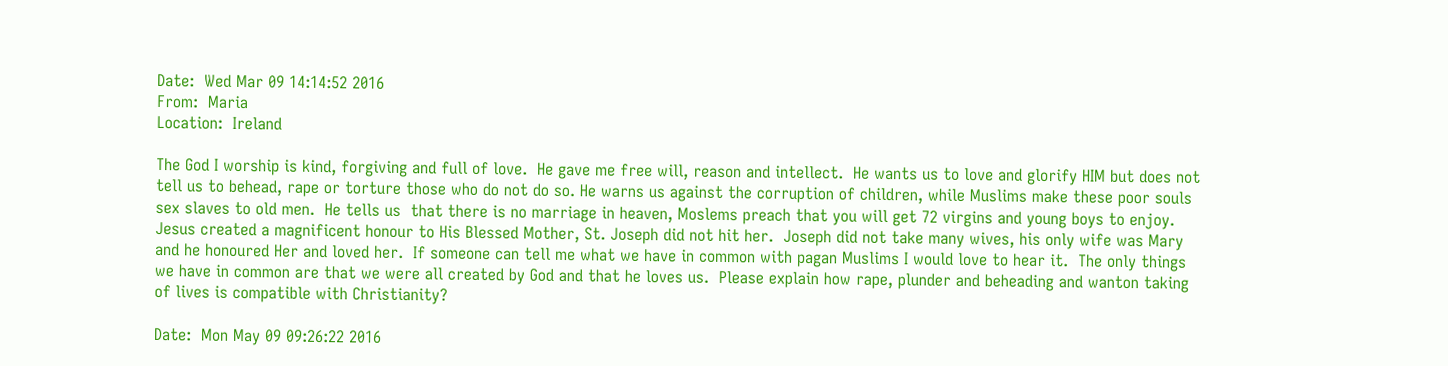Date:  Wed Mar 09 14:14:52 2016
From:  Maria
Location:  Ireland

The God I worship is kind, forgiving and full of love.  He gave me free will, reason and intellect.  He wants us to love and glorify HIM but does not tell us to behead, rape or torture those who do not do so. He warns us against the corruption of children, while Muslims make these poor souls sex slaves to old men.  He tells us  that there is no marriage in heaven, Moslems preach that you will get 72 virgins and young boys to enjoy.  Jesus created a magnificent honour to His Blessed Mother, St. Joseph did not hit her.  Joseph did not take many wives, his only wife was Mary and he honoured Her and loved her.  If someone can tell me what we have in common with pagan Muslims I would love to hear it.  The only things we have in common are that we were all created by God and that he loves us.  Please explain how rape, plunder and beheading and wanton taking of lives is compatible with Christianity?

Date:  Mon May 09 09:26:22 2016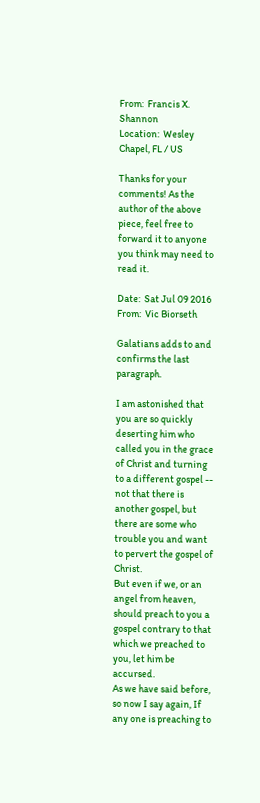From:  Francis X. Shannon
Location:  Wesley Chapel, FL / US

Thanks for your comments! As the author of the above piece, feel free to forward it to anyone you think may need to read it.

Date:  Sat Jul 09 2016
From:  Vic Biorseth

Galatians adds to and confirms the last paragraph.

I am astonished that you are so quickly deserting him who called you in the grace of Christ and turning to a different gospel --
not that there is another gospel, but there are some who trouble you and want to pervert the gospel of Christ.
But even if we, or an angel from heaven, should preach to you a gospel contrary to that which we preached to you, let him be accursed.
As we have said before, so now I say again, If any one is preaching to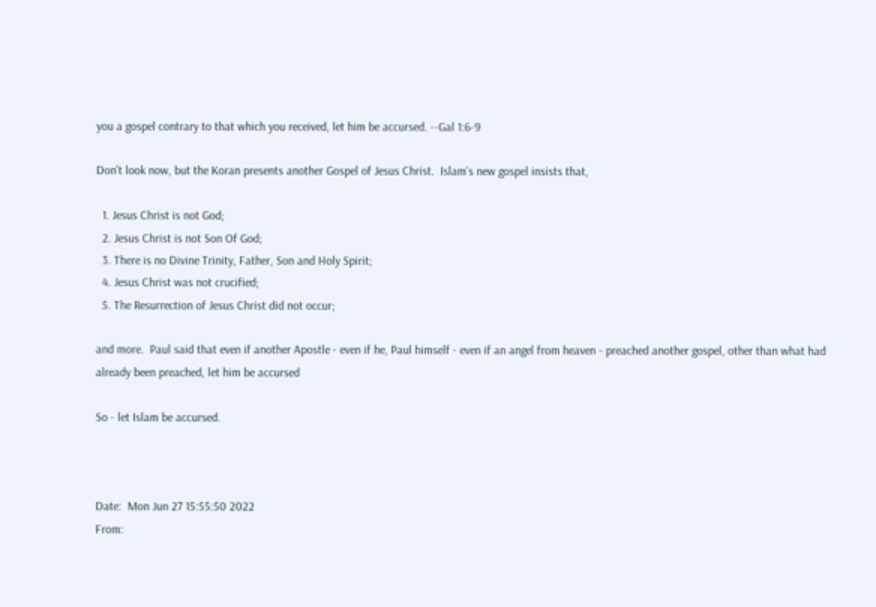you a gospel contrary to that which you received, let him be accursed. --Gal 1:6-9

Don't look now, but the Koran presents another Gospel of Jesus Christ.  Islam's new gospel insists that,

  1. Jesus Christ is not God;
  2. Jesus Christ is not Son Of God;
  3. There is no Divine Trinity, Father, Son and Holy Spirit;
  4. Jesus Christ was not crucified;
  5. The Resurrection of Jesus Christ did not occur;

and more.  Paul said that even if another Apostle - even if he, Paul himself - even if an angel from heaven - preached another gospel, other than what had already been preached, let him be accursed

So - let Islam be accursed.



Date:  Mon Jun 27 15:55:50 2022
From: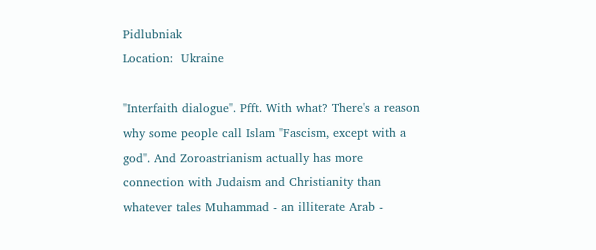Pidlubniak
Location:  Ukraine

"Interfaith dialogue". Pfft. With what? There's a reason why some people call Islam "Fascism, except with a god". And Zoroastrianism actually has more connection with Judaism and Christianity than whatever tales Muhammad - an illiterate Arab -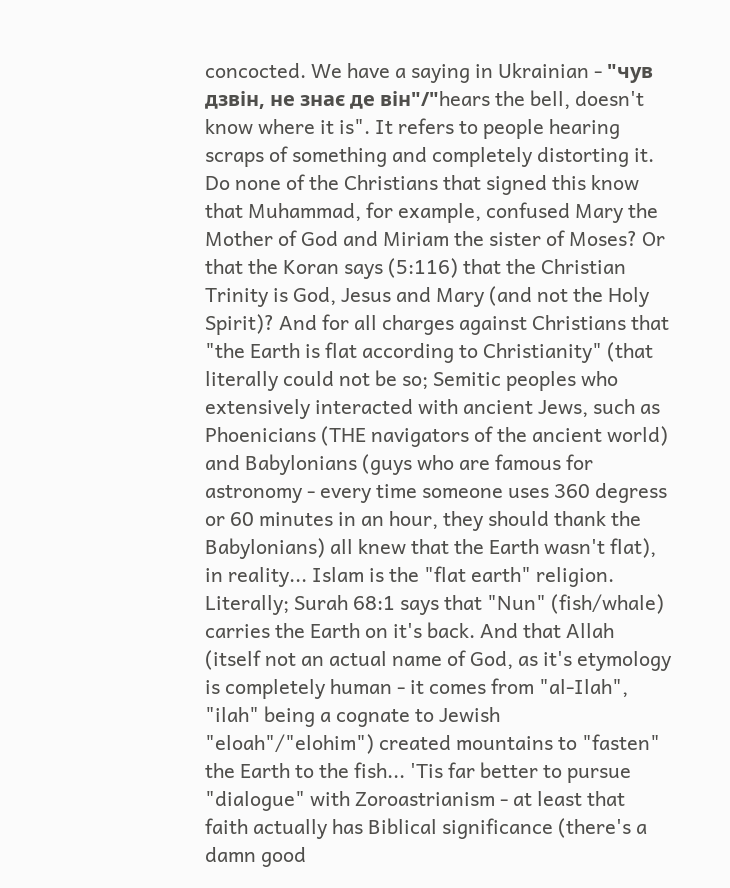concocted. We have a saying in Ukrainian - "чув дзвін, не знає де він"/"hears the bell, doesn't know where it is". It refers to people hearing scraps of something and completely distorting it. Do none of the Christians that signed this know that Muhammad, for example, confused Mary the Mother of God and Miriam the sister of Moses? Or that the Koran says (5:116) that the Christian Trinity is God, Jesus and Mary (and not the Holy Spirit)? And for all charges against Christians that "the Earth is flat according to Christianity" (that literally could not be so; Semitic peoples who extensively interacted with ancient Jews, such as Phoenicians (THE navigators of the ancient world) and Babylonians (guys who are famous for astronomy - every time someone uses 360 degress or 60 minutes in an hour, they should thank the Babylonians) all knew that the Earth wasn't flat), in reality... Islam is the "flat earth" religion. Literally; Surah 68:1 says that "Nun" (fish/whale) carries the Earth on it's back. And that Allah (itself not an actual name of God, as it's etymology is completely human - it comes from "al-Ilah", "ilah" being a cognate to Jewish "eloah"/"elohim") created mountains to "fasten" the Earth to the fish... 'Tis far better to pursue "dialogue" with Zoroastrianism - at least that faith actually has Biblical significance (there's a damn good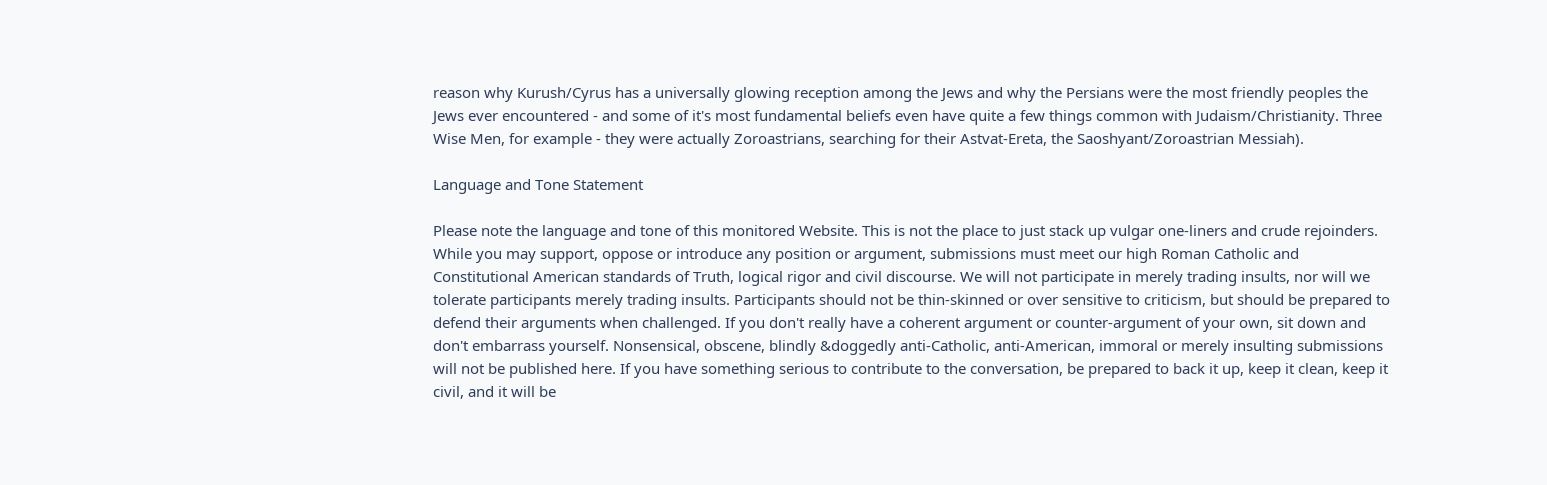reason why Kurush/Cyrus has a universally glowing reception among the Jews and why the Persians were the most friendly peoples the Jews ever encountered - and some of it's most fundamental beliefs even have quite a few things common with Judaism/Christianity. Three Wise Men, for example - they were actually Zoroastrians, searching for their Astvat-Ereta, the Saoshyant/Zoroastrian Messiah).

Language and Tone Statement

Please note the language and tone of this monitored Website. This is not the place to just stack up vulgar one-liners and crude rejoinders. While you may support, oppose or introduce any position or argument, submissions must meet our high Roman Catholic and Constitutional American standards of Truth, logical rigor and civil discourse. We will not participate in merely trading insults, nor will we tolerate participants merely trading insults. Participants should not be thin-skinned or over sensitive to criticism, but should be prepared to defend their arguments when challenged. If you don't really have a coherent argument or counter-argument of your own, sit down and don't embarrass yourself. Nonsensical, obscene, blindly &doggedly anti-Catholic, anti-American, immoral or merely insulting submissions will not be published here. If you have something serious to contribute to the conversation, be prepared to back it up, keep it clean, keep it civil, and it will be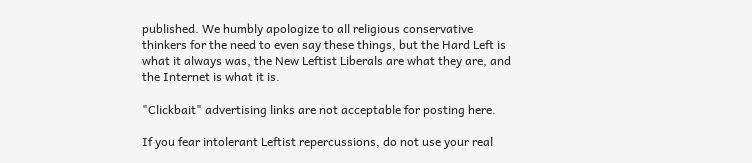published. We humbly apologize to all religious conservative thinkers for the need to even say these things, but the Hard Left is what it always was, the New Leftist Liberals are what they are, and the Internet is what it is.

"Clickbait" advertising links are not acceptable for posting here.

If you fear intolerant Leftist repercussions, do not use your real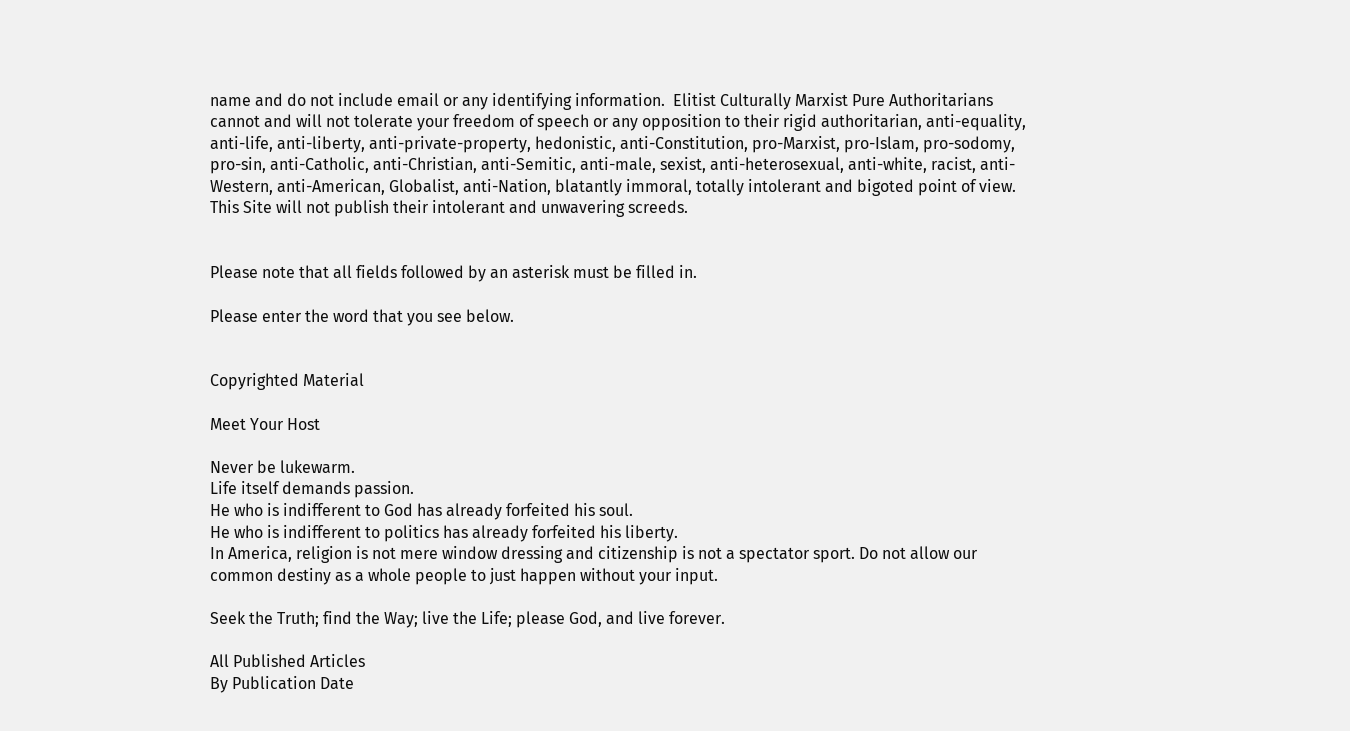name and do not include email or any identifying information.  Elitist Culturally Marxist Pure Authoritarians cannot and will not tolerate your freedom of speech or any opposition to their rigid authoritarian, anti-equality, anti-life, anti-liberty, anti-private-property, hedonistic, anti-Constitution, pro-Marxist, pro-Islam, pro-sodomy, pro-sin, anti-Catholic, anti-Christian, anti-Semitic, anti-male, sexist, anti-heterosexual, anti-white, racist, anti-Western, anti-American, Globalist, anti-Nation, blatantly immoral, totally intolerant and bigoted point of view. This Site will not publish their intolerant and unwavering screeds.


Please note that all fields followed by an asterisk must be filled in.

Please enter the word that you see below.


Copyrighted Material

Meet Your Host

Never be lukewarm.
Life itself demands passion.
He who is indifferent to God has already forfeited his soul.
He who is indifferent to politics has already forfeited his liberty.
In America, religion is not mere window dressing and citizenship is not a spectator sport. Do not allow our common destiny as a whole people to just happen without your input.

Seek the Truth; find the Way; live the Life; please God, and live forever.

All Published Articles
By Publication Date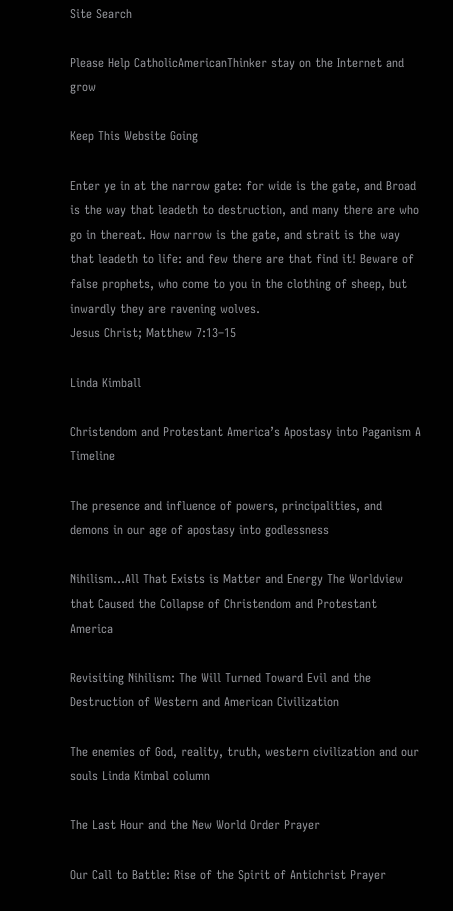Site Search

Please Help CatholicAmericanThinker stay on the Internet and grow

Keep This Website Going

Enter ye in at the narrow gate: for wide is the gate, and Broad is the way that leadeth to destruction, and many there are who go in thereat. How narrow is the gate, and strait is the way that leadeth to life: and few there are that find it! Beware of false prophets, who come to you in the clothing of sheep, but inwardly they are ravening wolves.
Jesus Christ; Matthew 7:13–15

Linda Kimball

Christendom and Protestant America’s Apostasy into Paganism A Timeline

The presence and influence of powers, principalities, and demons in our age of apostasy into godlessness

Nihilism…All That Exists is Matter and Energy The Worldview that Caused the Collapse of Christendom and Protestant America

Revisiting Nihilism: The Will Turned Toward Evil and the Destruction of Western and American Civilization

The enemies of God, reality, truth, western civilization and our souls Linda Kimbal column

The Last Hour and the New World Order Prayer

Our Call to Battle: Rise of the Spirit of Antichrist Prayer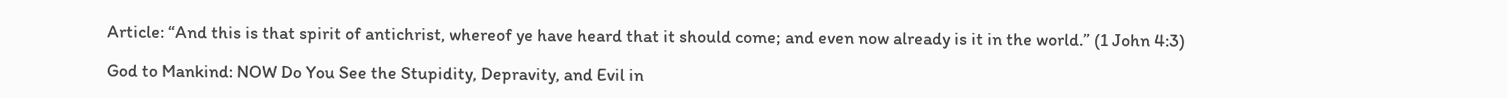Article: “And this is that spirit of antichrist, whereof ye have heard that it should come; and even now already is it in the world.” (1 John 4:3)

God to Mankind: NOW Do You See the Stupidity, Depravity, and Evil in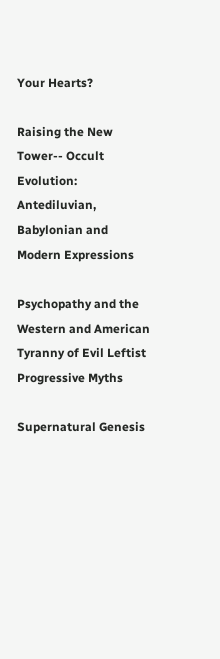Your Hearts?

Raising the New Tower-- Occult Evolution: Antediluvian, Babylonian and Modern Expressions

Psychopathy and the Western and American Tyranny of Evil Leftist Progressive Myths

Supernatural Genesis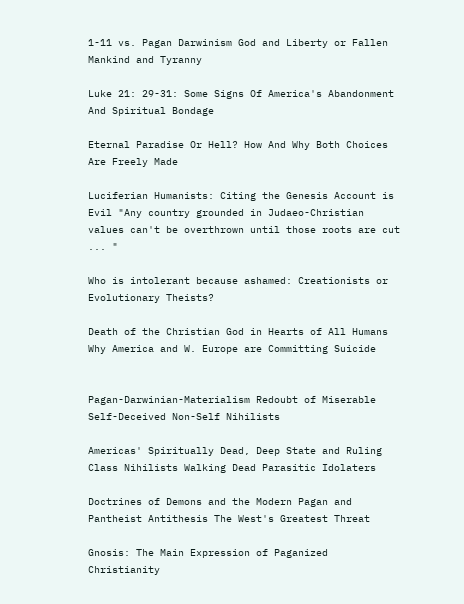1-11 vs. Pagan Darwinism God and Liberty or Fallen Mankind and Tyranny

Luke 21: 29-31: Some Signs Of America's Abandonment And Spiritual Bondage

Eternal Paradise Or Hell? How And Why Both Choices Are Freely Made

Luciferian Humanists: Citing the Genesis Account is Evil "Any country grounded in Judaeo-Christian values can't be overthrown until those roots are cut ... "

Who is intolerant because ashamed: Creationists or Evolutionary Theists?

Death of the Christian God in Hearts of All Humans Why America and W. Europe are Committing Suicide


Pagan-Darwinian-Materialism Redoubt of Miserable Self-Deceived Non-Self Nihilists

Americas' Spiritually Dead, Deep State and Ruling Class Nihilists Walking Dead Parasitic Idolaters

Doctrines of Demons and the Modern Pagan and Pantheist Antithesis The West's Greatest Threat

Gnosis: The Main Expression of Paganized Christianity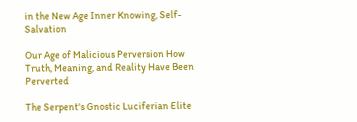in the New Age Inner Knowing, Self-Salvation

Our Age of Malicious Perversion How Truth, Meaning, and Reality Have Been Perverted

The Serpent's Gnostic Luciferian Elite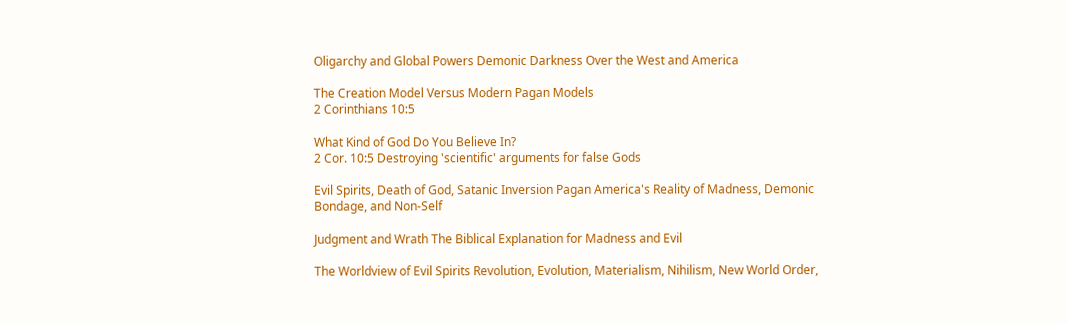Oligarchy and Global Powers Demonic Darkness Over the West and America

The Creation Model Versus Modern Pagan Models
2 Corinthians 10:5

What Kind of God Do You Believe In?
2 Cor. 10:5 Destroying 'scientific' arguments for false Gods

Evil Spirits, Death of God, Satanic Inversion Pagan America's Reality of Madness, Demonic Bondage, and Non-Self

Judgment and Wrath The Biblical Explanation for Madness and Evil

The Worldview of Evil Spirits Revolution, Evolution, Materialism, Nihilism, New World Order,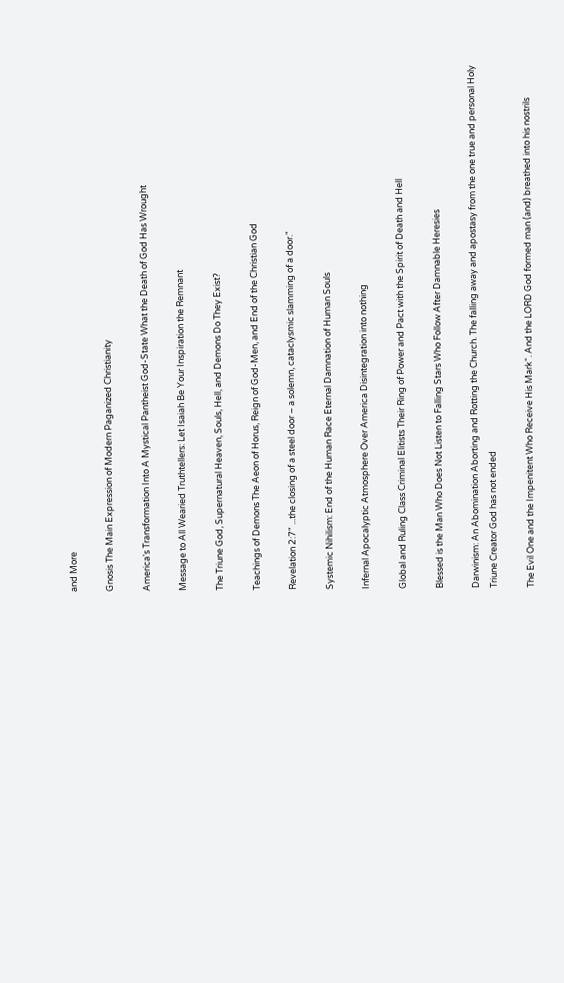and More

Gnosis The Main Expression of Modern Paganized Christianity

America's Transformation Into A Mystical Pantheist God-State What the Death of God Has Wrought

Message to All Wearied Truthtellers: Let Isaiah Be Your Inspiration the Remnant

The Triune God, Supernatural Heaven, Souls, Hell, and Demons Do They Exist?

Teachings of Demons The Aeon of Horus, Reign of God-Men, and End of the Christian God

Revelation 2:7" ...the closing of a steel door – a solemn, cataclysmic slamming of a door."

Systemic Nihilism: End of the Human Race Eternal Damnation of Human Souls

Infernal Apocalyptic Atmosphere Over America Disintegration into nothing

Global and Ruling Class Criminal Elitists Their Ring of Power and Pact with the Spirit of Death and Hell

Blessed is the Man Who Does Not Listen to Falling Stars Who Follow After Damnable Heresies

Darwinism: An Abomination Aborting and Rotting the Church. The falling away and apostasy from the one true and personal Holy Triune Creator God has not ended

The Evil One and the Impenitent Who Receive His Mark“. And the LORD God formed man (and) breathed into his nostrils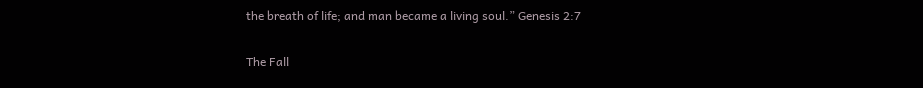the breath of life; and man became a living soul.” Genesis 2:7

The Fall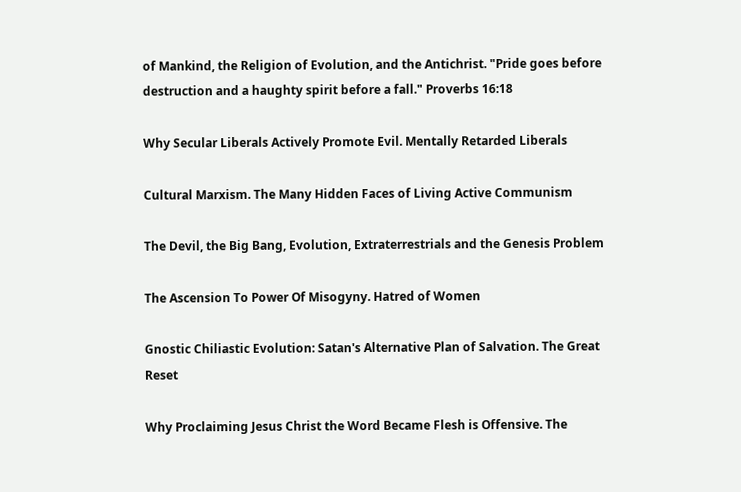of Mankind, the Religion of Evolution, and the Antichrist. "Pride goes before destruction and a haughty spirit before a fall." Proverbs 16:18

Why Secular Liberals Actively Promote Evil. Mentally Retarded Liberals

Cultural Marxism. The Many Hidden Faces of Living Active Communism

The Devil, the Big Bang, Evolution, Extraterrestrials and the Genesis Problem

The Ascension To Power Of Misogyny. Hatred of Women

Gnostic Chiliastic Evolution: Satan's Alternative Plan of Salvation. The Great Reset

Why Proclaiming Jesus Christ the Word Became Flesh is Offensive. The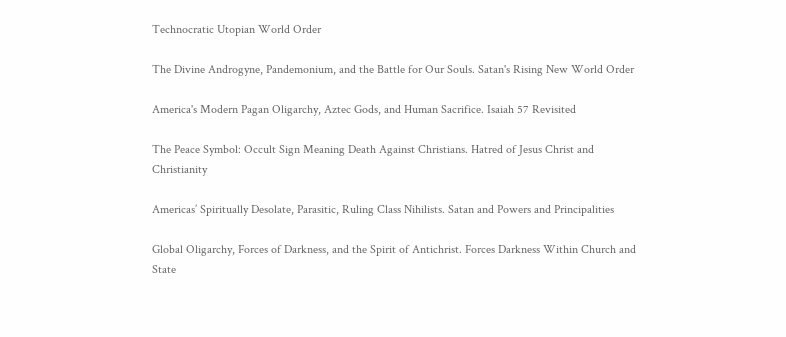Technocratic Utopian World Order

The Divine Androgyne, Pandemonium, and the Battle for Our Souls. Satan's Rising New World Order

America's Modern Pagan Oligarchy, Aztec Gods, and Human Sacrifice. Isaiah 57 Revisited

The Peace Symbol: Occult Sign Meaning Death Against Christians. Hatred of Jesus Christ and Christianity

Americas’ Spiritually Desolate, Parasitic, Ruling Class Nihilists. Satan and Powers and Principalities

Global Oligarchy, Forces of Darkness, and the Spirit of Antichrist. Forces Darkness Within Church and State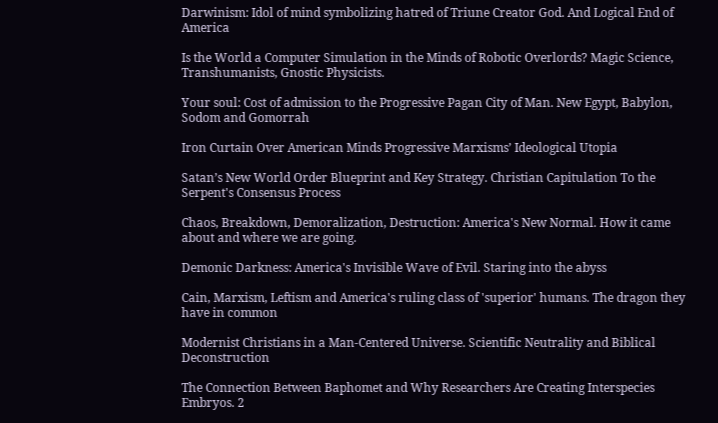Darwinism: Idol of mind symbolizing hatred of Triune Creator God. And Logical End of America

Is the World a Computer Simulation in the Minds of Robotic Overlords? Magic Science, Transhumanists, Gnostic Physicists.

Your soul: Cost of admission to the Progressive Pagan City of Man. New Egypt, Babylon, Sodom and Gomorrah

Iron Curtain Over American Minds Progressive Marxisms’ Ideological Utopia

Satan’s New World Order Blueprint and Key Strategy. Christian Capitulation To the Serpent's Consensus Process

Chaos, Breakdown, Demoralization, Destruction: America's New Normal. How it came about and where we are going.

Demonic Darkness: America's Invisible Wave of Evil. Staring into the abyss

Cain, Marxism, Leftism and America's ruling class of 'superior' humans. The dragon they have in common

Modernist Christians in a Man-Centered Universe. Scientific Neutrality and Biblical Deconstruction

The Connection Between Baphomet and Why Researchers Are Creating Interspecies Embryos. 2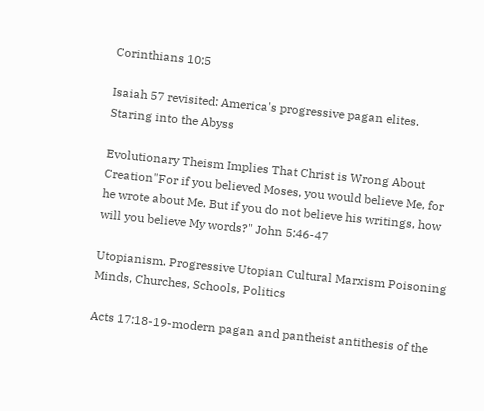Corinthians 10:5

Isaiah 57 revisited: America's progressive pagan elites. Staring into the Abyss

Evolutionary Theism Implies That Christ is Wrong About Creation"For if you believed Moses, you would believe Me, for he wrote about Me. But if you do not believe his writings, how will you believe My words?" John 5:46-47

Utopianism. Progressive Utopian Cultural Marxism Poisoning Minds, Churches, Schools, Politics

Acts 17:18-19-modern pagan and pantheist antithesis of the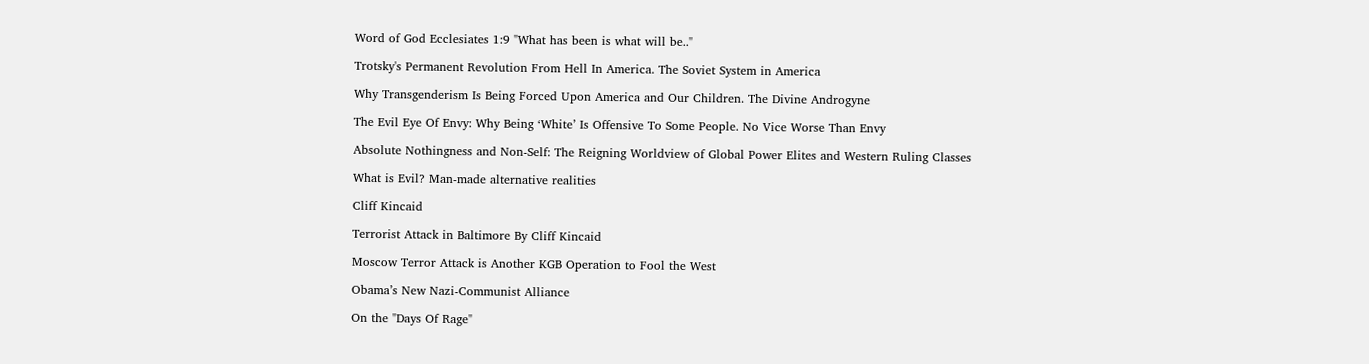Word of God Ecclesiates 1:9 "What has been is what will be.."

Trotsky's Permanent Revolution From Hell In America. The Soviet System in America

Why Transgenderism Is Being Forced Upon America and Our Children. The Divine Androgyne

The Evil Eye Of Envy: Why Being ‘White’ Is Offensive To Some People. No Vice Worse Than Envy

Absolute Nothingness and Non-Self: The Reigning Worldview of Global Power Elites and Western Ruling Classes

What is Evil? Man-made alternative realities

Cliff Kincaid

Terrorist Attack in Baltimore By Cliff Kincaid

Moscow Terror Attack is Another KGB Operation to Fool the West

Obama’s New Nazi-Communist Alliance

On the "Days Of Rage"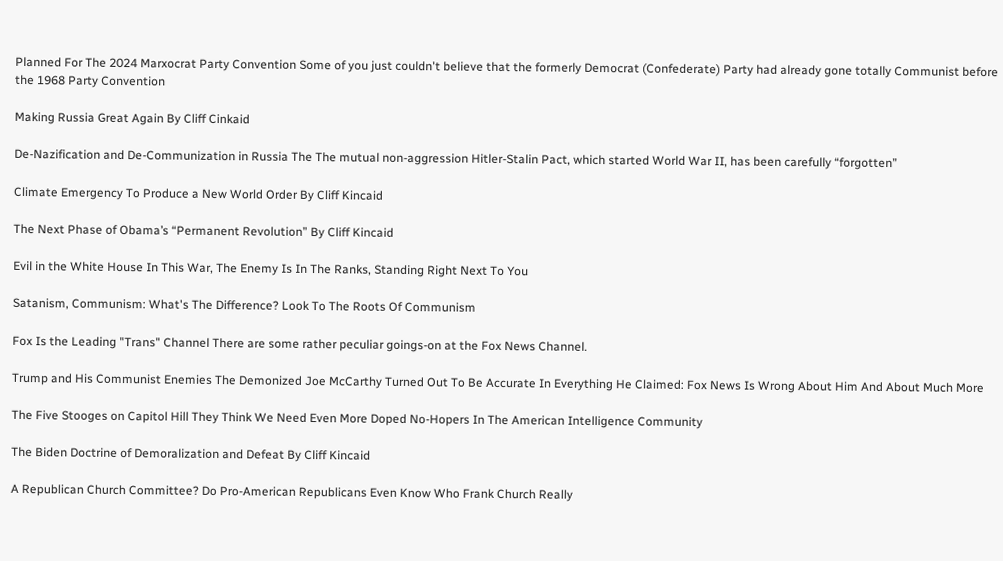Planned For The 2024 Marxocrat Party Convention Some of you just couldn't believe that the formerly Democrat (Confederate) Party had already gone totally Communist before the 1968 Party Convention

Making Russia Great Again By Cliff Cinkaid

De-Nazification and De-Communization in Russia The The mutual non-aggression Hitler-Stalin Pact, which started World War II, has been carefully “forgotten”

Climate Emergency To Produce a New World Order By Cliff Kincaid

The Next Phase of Obama’s “Permanent Revolution” By Cliff Kincaid

Evil in the White House In This War, The Enemy Is In The Ranks, Standing Right Next To You

Satanism, Communism: What's The Difference? Look To The Roots Of Communism

Fox Is the Leading "Trans" Channel There are some rather peculiar goings-on at the Fox News Channel.

Trump and His Communist Enemies The Demonized Joe McCarthy Turned Out To Be Accurate In Everything He Claimed: Fox News Is Wrong About Him And About Much More

The Five Stooges on Capitol Hill They Think We Need Even More Doped No-Hopers In The American Intelligence Community

The Biden Doctrine of Demoralization and Defeat By Cliff Kincaid

A Republican Church Committee? Do Pro-American Republicans Even Know Who Frank Church Really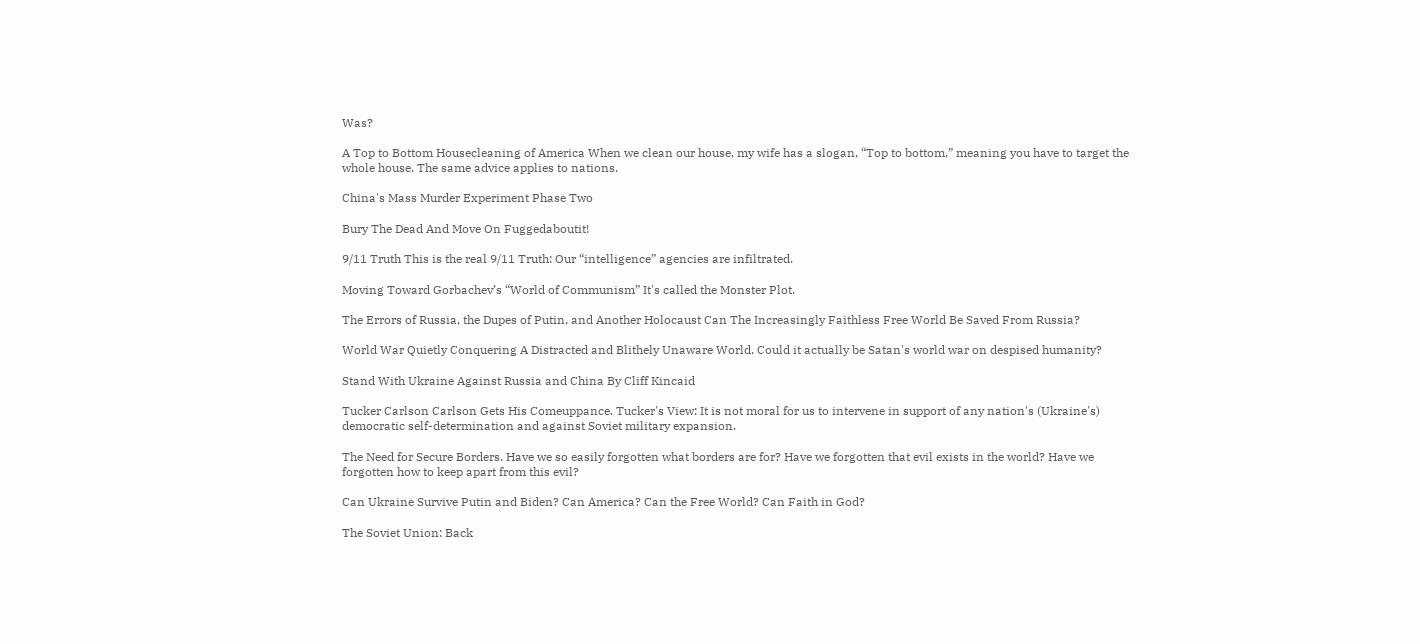Was?

A Top to Bottom Housecleaning of America When we clean our house, my wife has a slogan, “Top to bottom,” meaning you have to target the whole house. The same advice applies to nations.

China's Mass Murder Experiment Phase Two

Bury The Dead And Move On Fuggedaboutit!

9/11 Truth This is the real 9/11 Truth: Our “intelligence” agencies are infiltrated.

Moving Toward Gorbachev’s “World of Communism” It's called the Monster Plot.

The Errors of Russia, the Dupes of Putin, and Another Holocaust Can The Increasingly Faithless Free World Be Saved From Russia?

World War Quietly Conquering A Distracted and Blithely Unaware World. Could it actually be Satan's world war on despised humanity?

Stand With Ukraine Against Russia and China By Cliff Kincaid

Tucker Carlson Carlson Gets His Comeuppance. Tucker's View: It is not moral for us to intervene in support of any nation's (Ukraine's) democratic self-determination and against Soviet military expansion.

The Need for Secure Borders. Have we so easily forgotten what borders are for? Have we forgotten that evil exists in the world? Have we forgotten how to keep apart from this evil?

Can Ukraine Survive Putin and Biden? Can America? Can the Free World? Can Faith in God?

The Soviet Union: Back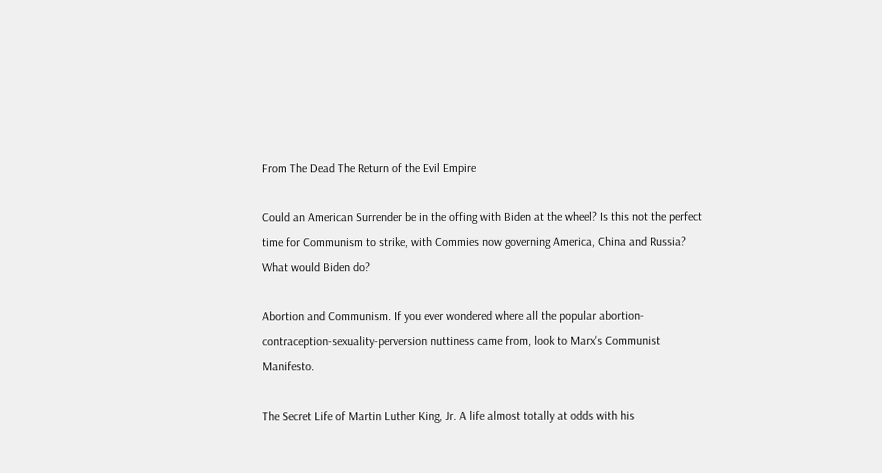From The Dead The Return of the Evil Empire

Could an American Surrender be in the offing with Biden at the wheel? Is this not the perfect time for Communism to strike, with Commies now governing America, China and Russia? What would Biden do?

Abortion and Communism. If you ever wondered where all the popular abortion-contraception-sexuality-perversion nuttiness came from, look to Marx's Communist Manifesto.

The Secret Life of Martin Luther King, Jr. A life almost totally at odds with his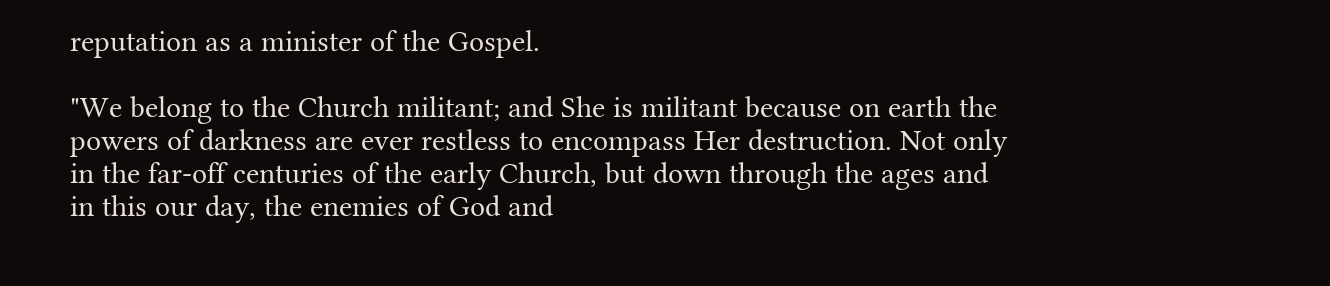reputation as a minister of the Gospel.

"We belong to the Church militant; and She is militant because on earth the powers of darkness are ever restless to encompass Her destruction. Not only in the far-off centuries of the early Church, but down through the ages and in this our day, the enemies of God and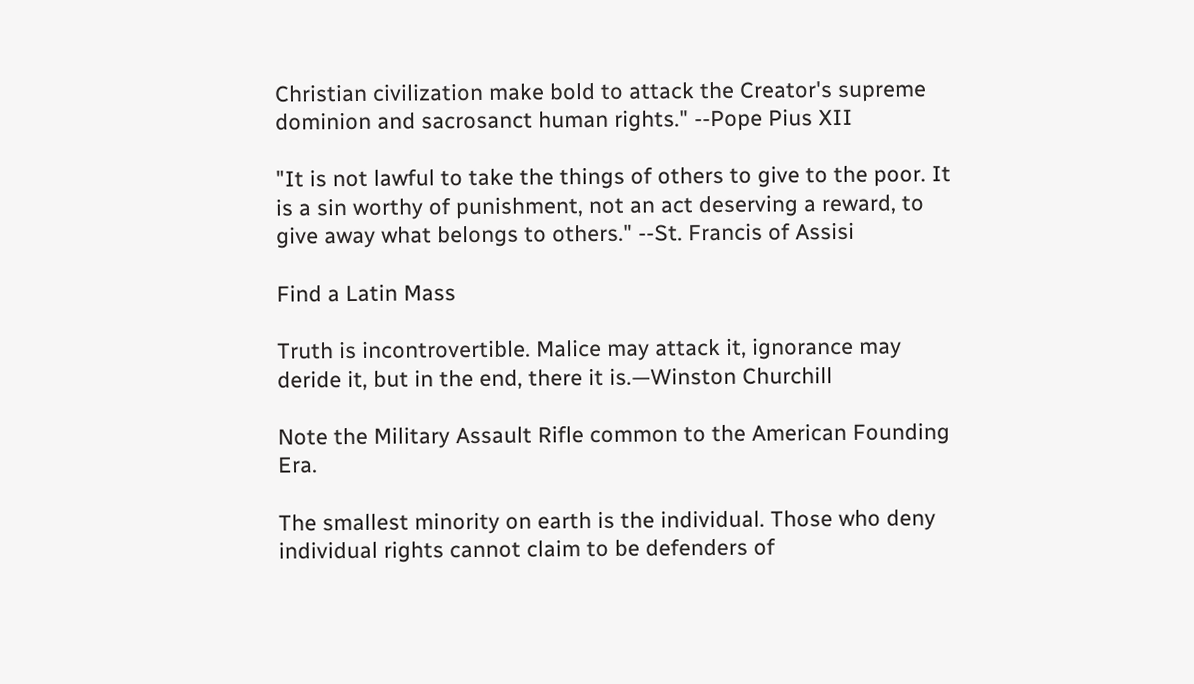Christian civilization make bold to attack the Creator's supreme dominion and sacrosanct human rights." --Pope Pius XII

"It is not lawful to take the things of others to give to the poor. It is a sin worthy of punishment, not an act deserving a reward, to give away what belongs to others." --St. Francis of Assisi

Find a Latin Mass

Truth is incontrovertible. Malice may attack it, ignorance may deride it, but in the end, there it is.—Winston Churchill

Note the Military Assault Rifle common to the American Founding Era.

The smallest minority on earth is the individual. Those who deny individual rights cannot claim to be defenders of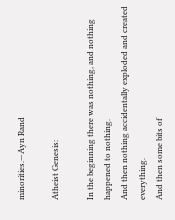minorities.—Ayn Rand

Atheist Genesis:

In the beginning there was nothing, and nothing happened to nothing.
And then nothing accidentally exploded and created everything.
And then some bits of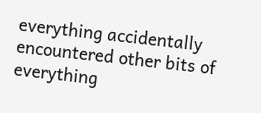everything accidentally encountered other bits of everything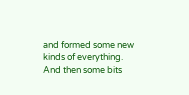and formed some new kinds of everything.
And then some bits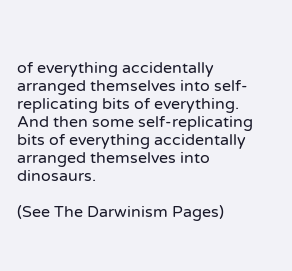of everything accidentally arranged themselves into self-replicating bits of everything.
And then some self-replicating bits of everything accidentally arranged themselves into dinosaurs.

(See The Darwinism Pages)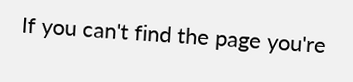If you can't find the page you're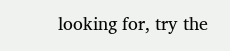looking for, try the